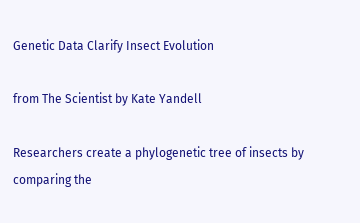Genetic Data Clarify Insect Evolution

from The Scientist by Kate Yandell

Researchers create a phylogenetic tree of insects by comparing the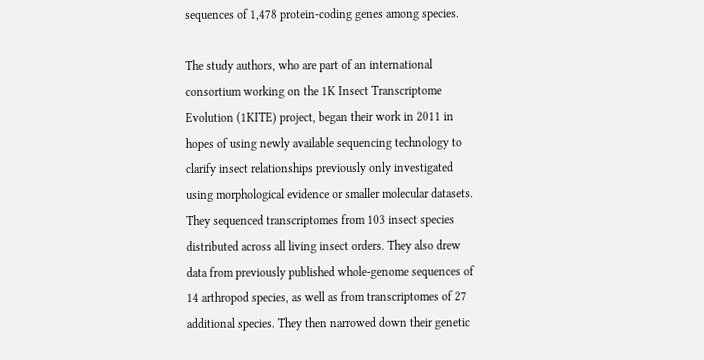sequences of 1,478 protein-coding genes among species.

The study authors, who are part of an international consortium working on the 1K Insect Transcriptome Evolution (1KITE) project, began their work in 2011 in hopes of using newly available sequencing technology to clarify insect relationships previously only investigated using morphological evidence or smaller molecular datasets. They sequenced transcriptomes from 103 insect species distributed across all living insect orders. They also drew data from previously published whole-genome sequences of 14 arthropod species, as well as from transcriptomes of 27 additional species. They then narrowed down their genetic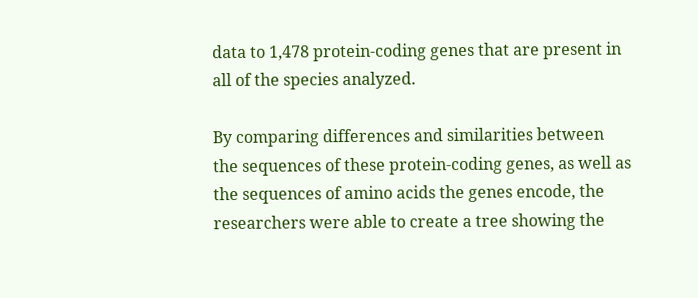data to 1,478 protein-coding genes that are present in all of the species analyzed.

By comparing differences and similarities between the sequences of these protein-coding genes, as well as the sequences of amino acids the genes encode, the researchers were able to create a tree showing the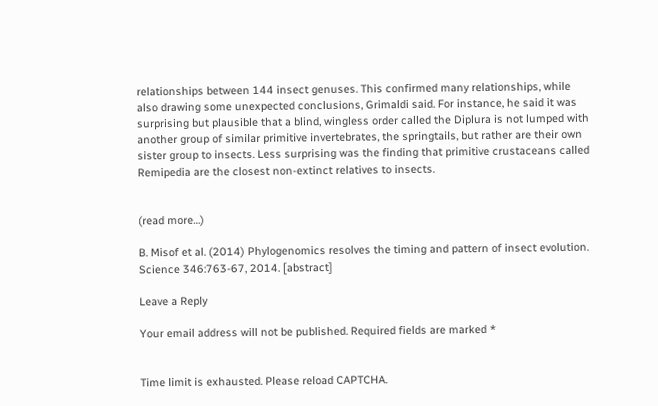relationships between 144 insect genuses. This confirmed many relationships, while also drawing some unexpected conclusions, Grimaldi said. For instance, he said it was surprising but plausible that a blind, wingless order called the Diplura is not lumped with another group of similar primitive invertebrates, the springtails, but rather are their own sister group to insects. Less surprising was the finding that primitive crustaceans called Remipedia are the closest non-extinct relatives to insects.


(read more…)

B. Misof et al. (2014) Phylogenomics resolves the timing and pattern of insect evolution. Science 346:763-67, 2014. [abstract]

Leave a Reply

Your email address will not be published. Required fields are marked *


Time limit is exhausted. Please reload CAPTCHA.